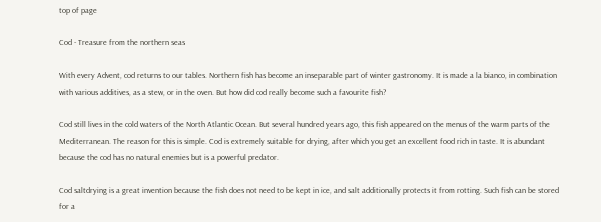top of page

Cod - Treasure from the northern seas

With every Advent, cod returns to our tables. Northern fish has become an inseparable part of winter gastronomy. It is made a la bianco, in combination with various additives, as a stew, or in the oven. But how did cod really become such a favourite fish?

Cod still lives in the cold waters of the North Atlantic Ocean. But several hundred years ago, this fish appeared on the menus of the warm parts of the Mediterranean. The reason for this is simple. Cod is extremely suitable for drying, after which you get an excellent food rich in taste. It is abundant because the cod has no natural enemies but is a powerful predator.

Cod saltdrying is a great invention because the fish does not need to be kept in ice, and salt additionally protects it from rotting. Such fish can be stored for a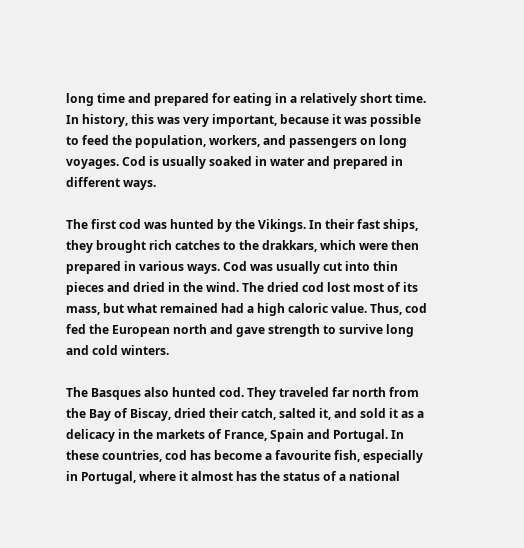long time and prepared for eating in a relatively short time. In history, this was very important, because it was possible to feed the population, workers, and passengers on long voyages. Cod is usually soaked in water and prepared in different ways.

The first cod was hunted by the Vikings. In their fast ships, they brought rich catches to the drakkars, which were then prepared in various ways. Cod was usually cut into thin pieces and dried in the wind. The dried cod lost most of its mass, but what remained had a high caloric value. Thus, cod fed the European north and gave strength to survive long and cold winters.

The Basques also hunted cod. They traveled far north from the Bay of Biscay, dried their catch, salted it, and sold it as a delicacy in the markets of France, Spain and Portugal. In these countries, cod has become a favourite fish, especially in Portugal, where it almost has the status of a national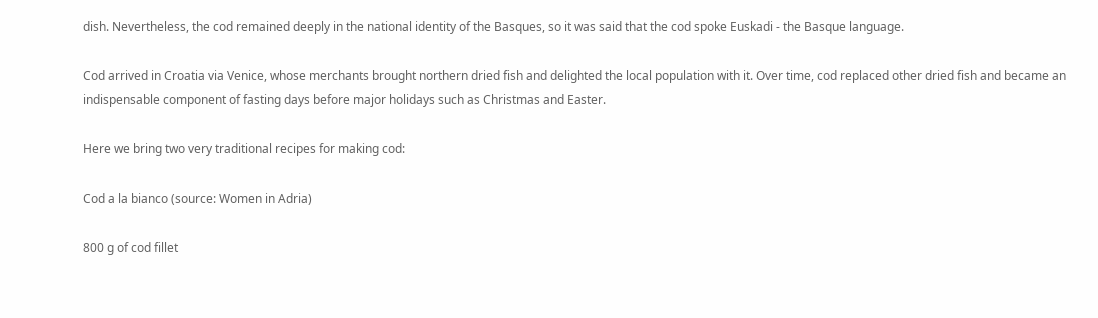dish. Nevertheless, the cod remained deeply in the national identity of the Basques, so it was said that the cod spoke Euskadi - the Basque language.

Cod arrived in Croatia via Venice, whose merchants brought northern dried fish and delighted the local population with it. Over time, cod replaced other dried fish and became an indispensable component of fasting days before major holidays such as Christmas and Easter.

Here we bring two very traditional recipes for making cod:

Cod a la bianco (source: Women in Adria)

800 g of cod fillet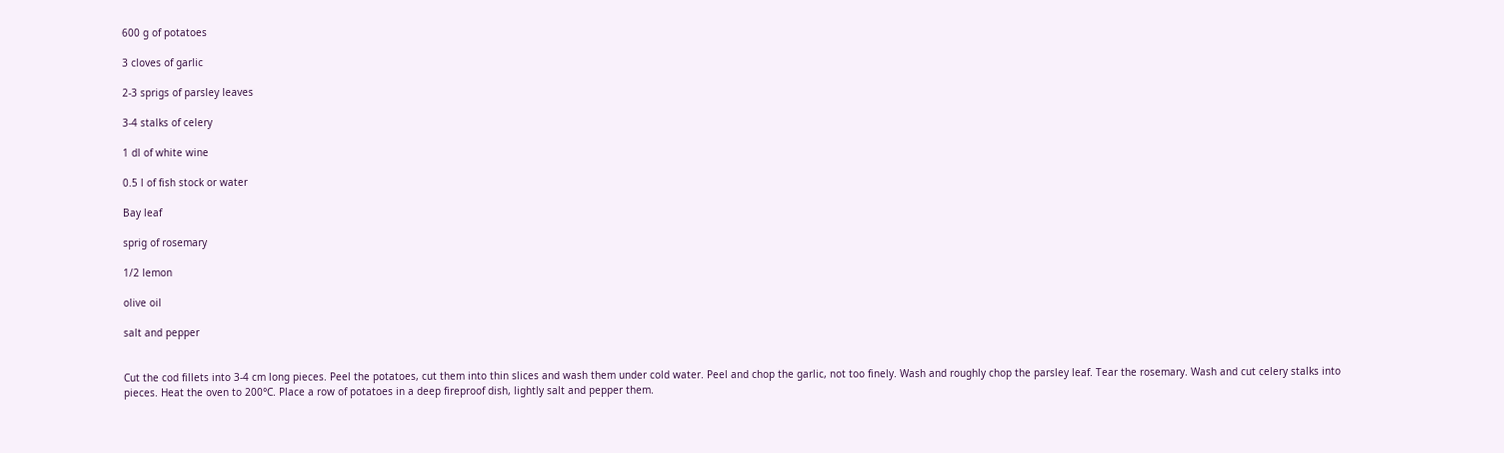600 g of potatoes

3 cloves of garlic

2-3 sprigs of parsley leaves

3-4 stalks of celery

1 dl of white wine

0.5 l of fish stock or water

Bay leaf

sprig of rosemary

1/2 lemon

olive oil

salt and pepper


Cut the cod fillets into 3-4 cm long pieces. Peel the potatoes, cut them into thin slices and wash them under cold water. Peel and chop the garlic, not too finely. Wash and roughly chop the parsley leaf. Tear the rosemary. Wash and cut celery stalks into pieces. Heat the oven to 200°C. Place a row of potatoes in a deep fireproof dish, lightly salt and pepper them.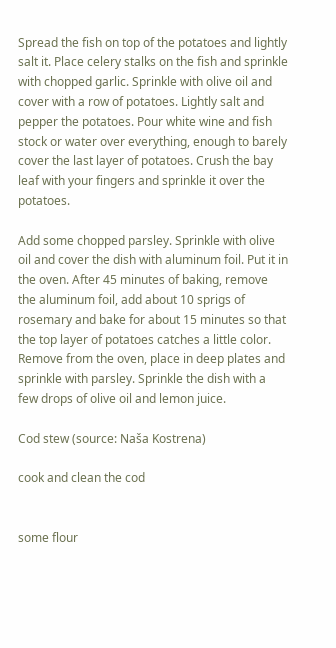Spread the fish on top of the potatoes and lightly salt it. Place celery stalks on the fish and sprinkle with chopped garlic. Sprinkle with olive oil and cover with a row of potatoes. Lightly salt and pepper the potatoes. Pour white wine and fish stock or water over everything, enough to barely cover the last layer of potatoes. Crush the bay leaf with your fingers and sprinkle it over the potatoes.

Add some chopped parsley. Sprinkle with olive oil and cover the dish with aluminum foil. Put it in the oven. After 45 minutes of baking, remove the aluminum foil, add about 10 sprigs of rosemary and bake for about 15 minutes so that the top layer of potatoes catches a little color. Remove from the oven, place in deep plates and sprinkle with parsley. Sprinkle the dish with a few drops of olive oil and lemon juice.

Cod stew (source: Naša Kostrena)

cook and clean the cod


some flour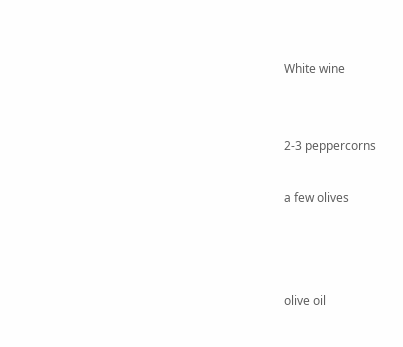White wine


2-3 peppercorns

a few olives



olive oil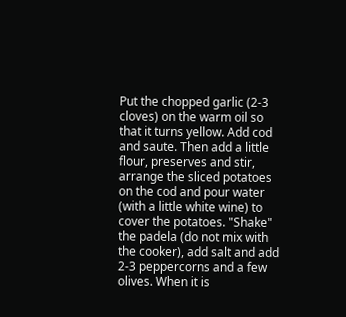Put the chopped garlic (2-3 cloves) on the warm oil so that it turns yellow. Add cod and saute. Then add a little flour, preserves and stir, arrange the sliced potatoes on the cod and pour water (with a little white wine) to cover the potatoes. "Shake" the padela (do not mix with the cooker), add salt and add 2-3 peppercorns and a few olives. When it is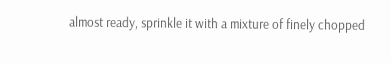almost ready, sprinkle it with a mixture of finely chopped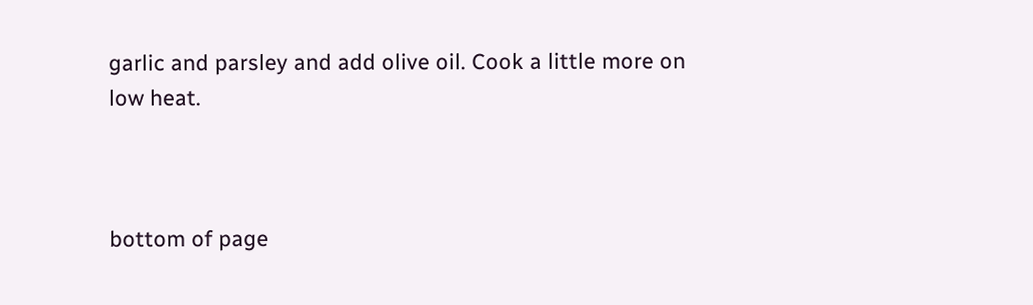garlic and parsley and add olive oil. Cook a little more on low heat.



bottom of page